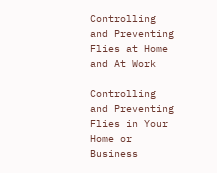Controlling and Preventing Flies at Home and At Work

Controlling and Preventing Flies in Your Home or Business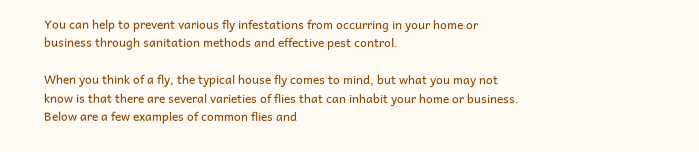You can help to prevent various fly infestations from occurring in your home or business through sanitation methods and effective pest control.

When you think of a fly, the typical house fly comes to mind, but what you may not know is that there are several varieties of flies that can inhabit your home or business. Below are a few examples of common flies and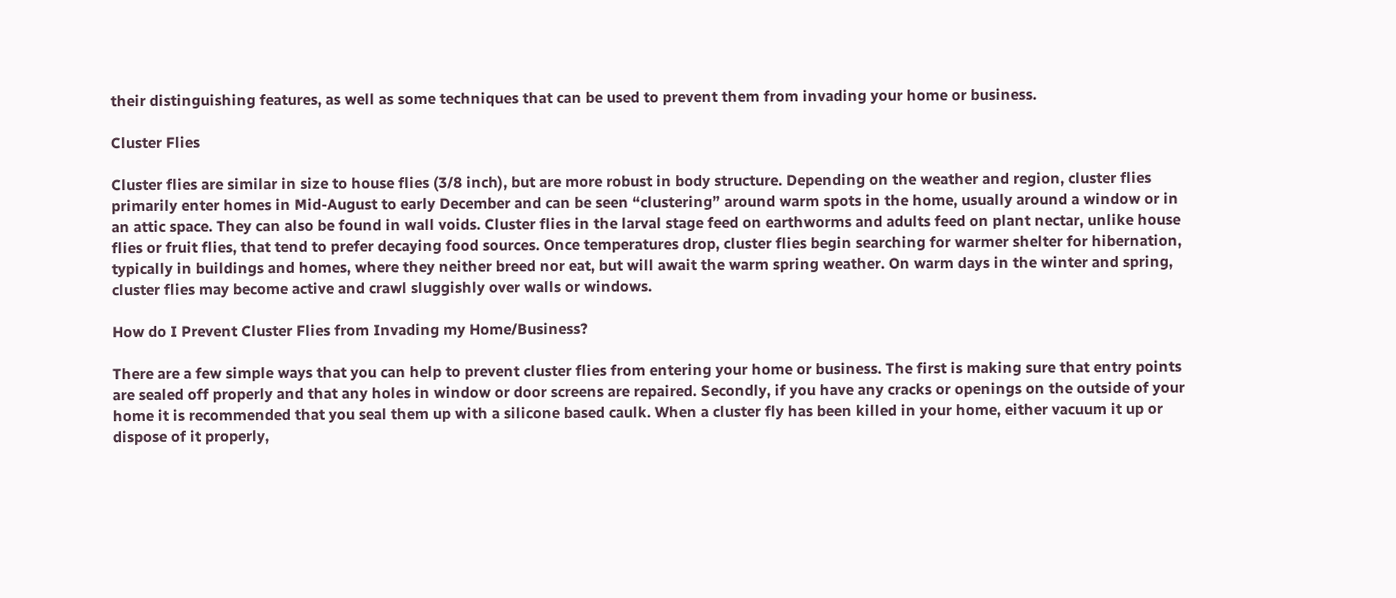their distinguishing features, as well as some techniques that can be used to prevent them from invading your home or business.

Cluster Flies

Cluster flies are similar in size to house flies (3/8 inch), but are more robust in body structure. Depending on the weather and region, cluster flies primarily enter homes in Mid-August to early December and can be seen “clustering” around warm spots in the home, usually around a window or in an attic space. They can also be found in wall voids. Cluster flies in the larval stage feed on earthworms and adults feed on plant nectar, unlike house flies or fruit flies, that tend to prefer decaying food sources. Once temperatures drop, cluster flies begin searching for warmer shelter for hibernation, typically in buildings and homes, where they neither breed nor eat, but will await the warm spring weather. On warm days in the winter and spring, cluster flies may become active and crawl sluggishly over walls or windows.

How do I Prevent Cluster Flies from Invading my Home/Business?

There are a few simple ways that you can help to prevent cluster flies from entering your home or business. The first is making sure that entry points are sealed off properly and that any holes in window or door screens are repaired. Secondly, if you have any cracks or openings on the outside of your home it is recommended that you seal them up with a silicone based caulk. When a cluster fly has been killed in your home, either vacuum it up or dispose of it properly,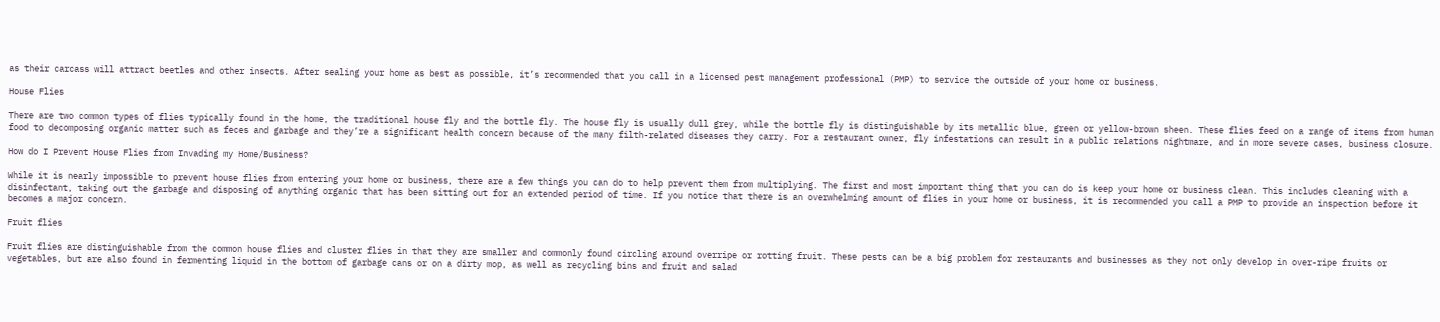as their carcass will attract beetles and other insects. After sealing your home as best as possible, it’s recommended that you call in a licensed pest management professional (PMP) to service the outside of your home or business.

House Flies

There are two common types of flies typically found in the home, the traditional house fly and the bottle fly. The house fly is usually dull grey, while the bottle fly is distinguishable by its metallic blue, green or yellow-brown sheen. These flies feed on a range of items from human food to decomposing organic matter such as feces and garbage and they’re a significant health concern because of the many filth-related diseases they carry. For a restaurant owner, fly infestations can result in a public relations nightmare, and in more severe cases, business closure.

How do I Prevent House Flies from Invading my Home/Business?

While it is nearly impossible to prevent house flies from entering your home or business, there are a few things you can do to help prevent them from multiplying. The first and most important thing that you can do is keep your home or business clean. This includes cleaning with a disinfectant, taking out the garbage and disposing of anything organic that has been sitting out for an extended period of time. If you notice that there is an overwhelming amount of flies in your home or business, it is recommended you call a PMP to provide an inspection before it becomes a major concern.

Fruit flies

Fruit flies are distinguishable from the common house flies and cluster flies in that they are smaller and commonly found circling around overripe or rotting fruit. These pests can be a big problem for restaurants and businesses as they not only develop in over-ripe fruits or vegetables, but are also found in fermenting liquid in the bottom of garbage cans or on a dirty mop, as well as recycling bins and fruit and salad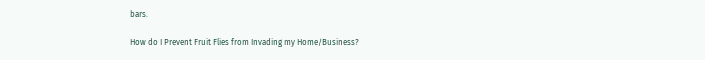bars.

How do I Prevent Fruit Flies from Invading my Home/Business?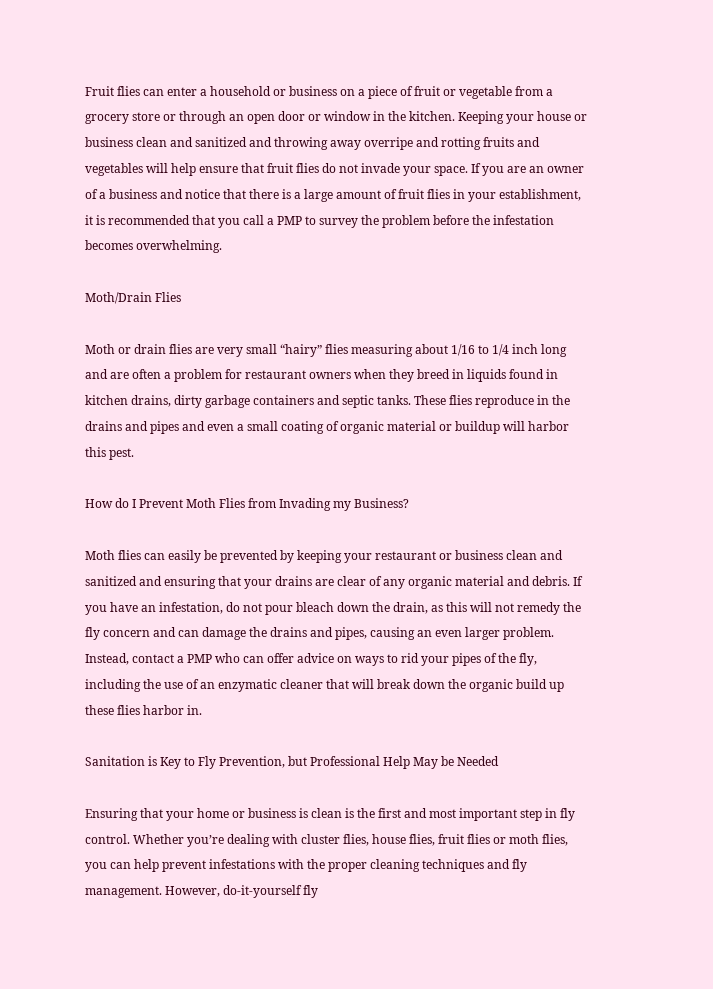Fruit flies can enter a household or business on a piece of fruit or vegetable from a grocery store or through an open door or window in the kitchen. Keeping your house or business clean and sanitized and throwing away overripe and rotting fruits and vegetables will help ensure that fruit flies do not invade your space. If you are an owner of a business and notice that there is a large amount of fruit flies in your establishment, it is recommended that you call a PMP to survey the problem before the infestation becomes overwhelming.

Moth/Drain Flies

Moth or drain flies are very small “hairy” flies measuring about 1/16 to 1/4 inch long and are often a problem for restaurant owners when they breed in liquids found in kitchen drains, dirty garbage containers and septic tanks. These flies reproduce in the drains and pipes and even a small coating of organic material or buildup will harbor this pest.

How do I Prevent Moth Flies from Invading my Business?

Moth flies can easily be prevented by keeping your restaurant or business clean and sanitized and ensuring that your drains are clear of any organic material and debris. If you have an infestation, do not pour bleach down the drain, as this will not remedy the fly concern and can damage the drains and pipes, causing an even larger problem. Instead, contact a PMP who can offer advice on ways to rid your pipes of the fly, including the use of an enzymatic cleaner that will break down the organic build up these flies harbor in.

Sanitation is Key to Fly Prevention, but Professional Help May be Needed

Ensuring that your home or business is clean is the first and most important step in fly control. Whether you’re dealing with cluster flies, house flies, fruit flies or moth flies, you can help prevent infestations with the proper cleaning techniques and fly management. However, do-it-yourself fly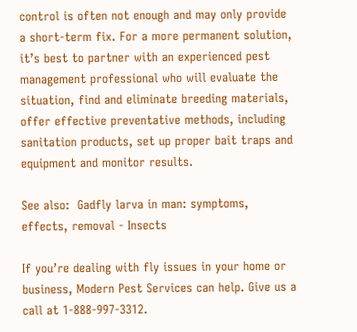control is often not enough and may only provide a short-term fix. For a more permanent solution, it’s best to partner with an experienced pest management professional who will evaluate the situation, find and eliminate breeding materials, offer effective preventative methods, including sanitation products, set up proper bait traps and equipment and monitor results.

See also:  Gadfly larva in man: symptoms, effects, removal - Insects

If you’re dealing with fly issues in your home or business, Modern Pest Services can help. Give us a call at 1-888-997-3312.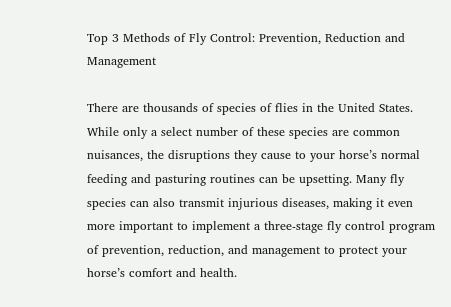Top 3 Methods of Fly Control: Prevention, Reduction and Management

There are thousands of species of flies in the United States. While only a select number of these species are common nuisances, the disruptions they cause to your horse’s normal feeding and pasturing routines can be upsetting. Many fly species can also transmit injurious diseases, making it even more important to implement a three-stage fly control program of prevention, reduction, and management to protect your horse’s comfort and health.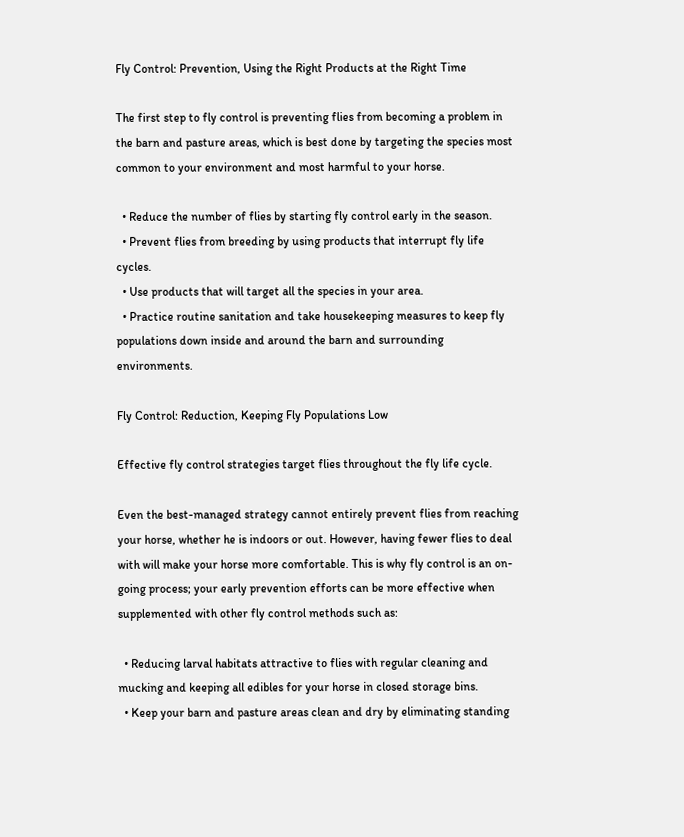Fly Control: Prevention, Using the Right Products at the Right Time

The first step to fly control is preventing flies from becoming a problem in the barn and pasture areas, which is best done by targeting the species most common to your environment and most harmful to your horse.

  • Reduce the number of flies by starting fly control early in the season.
  • Prevent flies from breeding by using products that interrupt fly life cycles.
  • Use products that will target all the species in your area.
  • Practice routine sanitation and take housekeeping measures to keep fly populations down inside and around the barn and surrounding environments.

Fly Control: Reduction, Keeping Fly Populations Low

Effective fly control strategies target flies throughout the fly life cycle.

Even the best-managed strategy cannot entirely prevent flies from reaching your horse, whether he is indoors or out. However, having fewer flies to deal with will make your horse more comfortable. This is why fly control is an on-going process; your early prevention efforts can be more effective when supplemented with other fly control methods such as:

  • Reducing larval habitats attractive to flies with regular cleaning and mucking and keeping all edibles for your horse in closed storage bins.
  • Keep your barn and pasture areas clean and dry by eliminating standing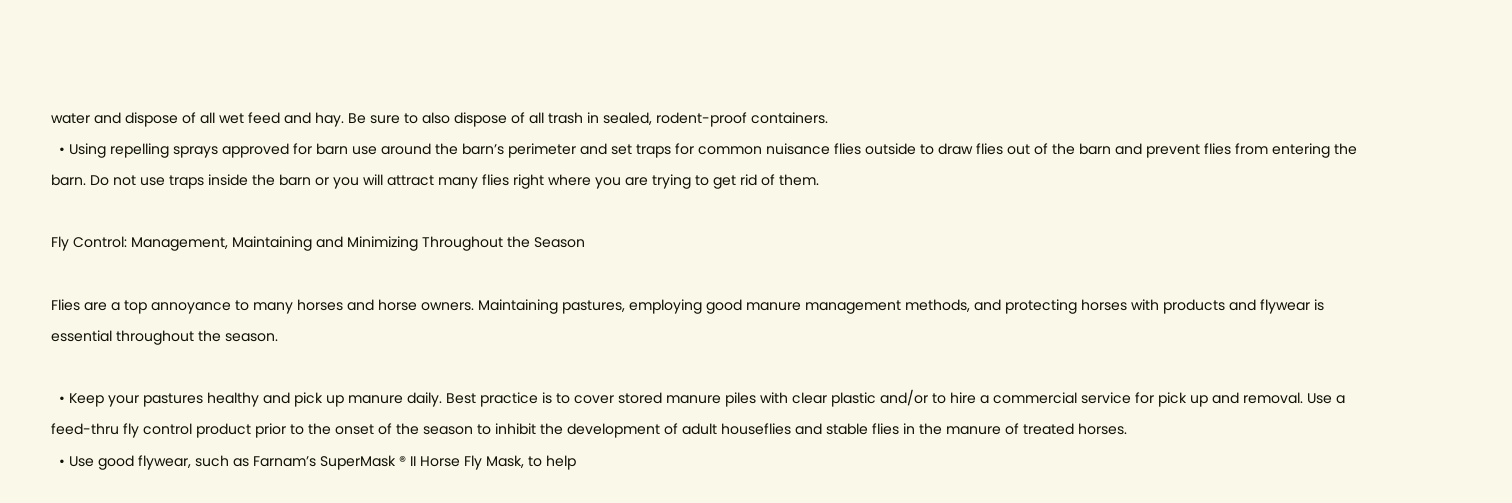water and dispose of all wet feed and hay. Be sure to also dispose of all trash in sealed, rodent-proof containers.
  • Using repelling sprays approved for barn use around the barn’s perimeter and set traps for common nuisance flies outside to draw flies out of the barn and prevent flies from entering the barn. Do not use traps inside the barn or you will attract many flies right where you are trying to get rid of them.

Fly Control: Management, Maintaining and Minimizing Throughout the Season

Flies are a top annoyance to many horses and horse owners. Maintaining pastures, employing good manure management methods, and protecting horses with products and flywear is essential throughout the season.

  • Keep your pastures healthy and pick up manure daily. Best practice is to cover stored manure piles with clear plastic and/or to hire a commercial service for pick up and removal. Use a feed-thru fly control product prior to the onset of the season to inhibit the development of adult houseflies and stable flies in the manure of treated horses.
  • Use good flywear, such as Farnam’s SuperMask ® II Horse Fly Mask, to help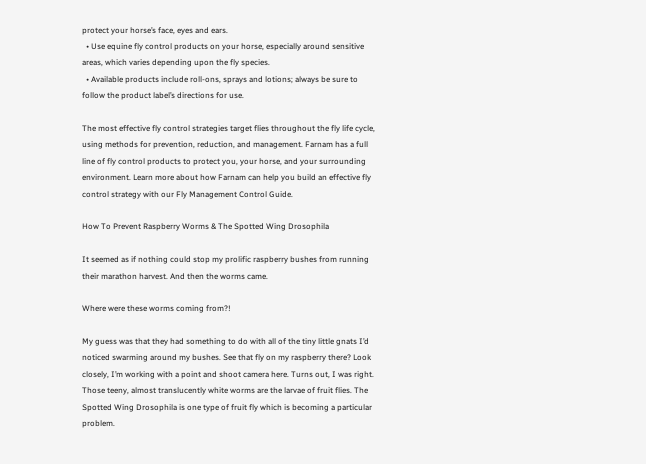protect your horse’s face, eyes and ears.
  • Use equine fly control products on your horse, especially around sensitive areas, which varies depending upon the fly species.
  • Available products include roll-ons, sprays and lotions; always be sure to follow the product label’s directions for use.

The most effective fly control strategies target flies throughout the fly life cycle, using methods for prevention, reduction, and management. Farnam has a full line of fly control products to protect you, your horse, and your surrounding environment. Learn more about how Farnam can help you build an effective fly control strategy with our Fly Management Control Guide.

How To Prevent Raspberry Worms & The Spotted Wing Drosophila

It seemed as if nothing could stop my prolific raspberry bushes from running their marathon harvest. And then the worms came.

Where were these worms coming from?!

My guess was that they had something to do with all of the tiny little gnats I’d noticed swarming around my bushes. See that fly on my raspberry there? Look closely, I’m working with a point and shoot camera here. Turns out, I was right. Those teeny, almost translucently white worms are the larvae of fruit flies. The Spotted Wing Drosophila is one type of fruit fly which is becoming a particular problem.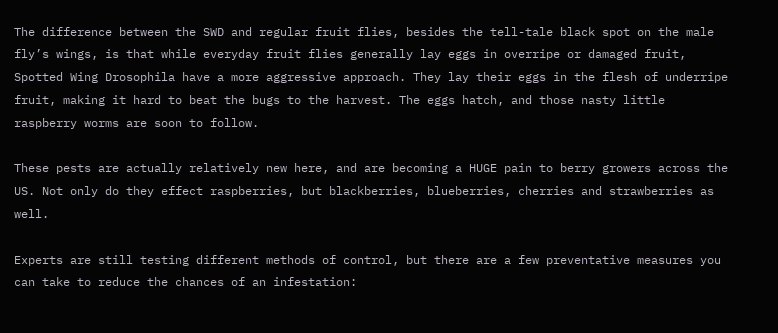The difference between the SWD and regular fruit flies, besides the tell-tale black spot on the male fly’s wings, is that while everyday fruit flies generally lay eggs in overripe or damaged fruit, Spotted Wing Drosophila have a more aggressive approach. They lay their eggs in the flesh of underripe fruit, making it hard to beat the bugs to the harvest. The eggs hatch, and those nasty little raspberry worms are soon to follow.

These pests are actually relatively new here, and are becoming a HUGE pain to berry growers across the US. Not only do they effect raspberries, but blackberries, blueberries, cherries and strawberries as well.

Experts are still testing different methods of control, but there are a few preventative measures you can take to reduce the chances of an infestation: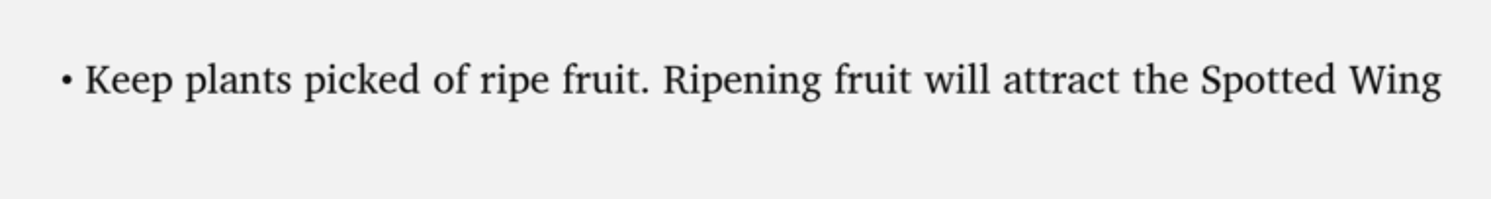• Keep plants picked of ripe fruit. Ripening fruit will attract the Spotted Wing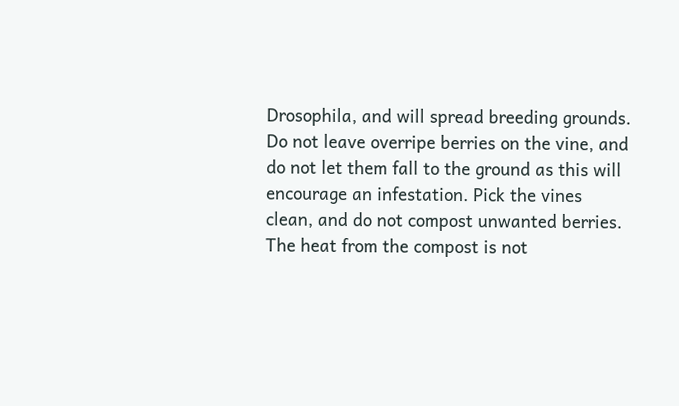Drosophila, and will spread breeding grounds. Do not leave overripe berries on the vine, and do not let them fall to the ground as this will encourage an infestation. Pick the vines clean, and do not compost unwanted berries. The heat from the compost is not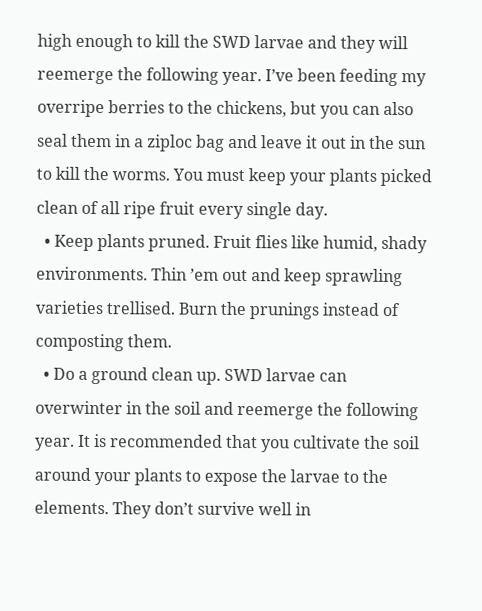high enough to kill the SWD larvae and they will reemerge the following year. I’ve been feeding my overripe berries to the chickens, but you can also seal them in a ziploc bag and leave it out in the sun to kill the worms. You must keep your plants picked clean of all ripe fruit every single day.
  • Keep plants pruned. Fruit flies like humid, shady environments. Thin ’em out and keep sprawling varieties trellised. Burn the prunings instead of composting them.
  • Do a ground clean up. SWD larvae can overwinter in the soil and reemerge the following year. It is recommended that you cultivate the soil around your plants to expose the larvae to the elements. They don’t survive well in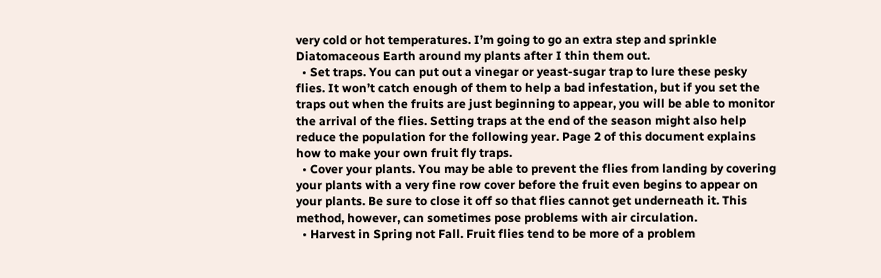very cold or hot temperatures. I’m going to go an extra step and sprinkle Diatomaceous Earth around my plants after I thin them out.
  • Set traps. You can put out a vinegar or yeast-sugar trap to lure these pesky flies. It won’t catch enough of them to help a bad infestation, but if you set the traps out when the fruits are just beginning to appear, you will be able to monitor the arrival of the flies. Setting traps at the end of the season might also help reduce the population for the following year. Page 2 of this document explains how to make your own fruit fly traps.
  • Cover your plants. You may be able to prevent the flies from landing by covering your plants with a very fine row cover before the fruit even begins to appear on your plants. Be sure to close it off so that flies cannot get underneath it. This method, however, can sometimes pose problems with air circulation.
  • Harvest in Spring not Fall. Fruit flies tend to be more of a problem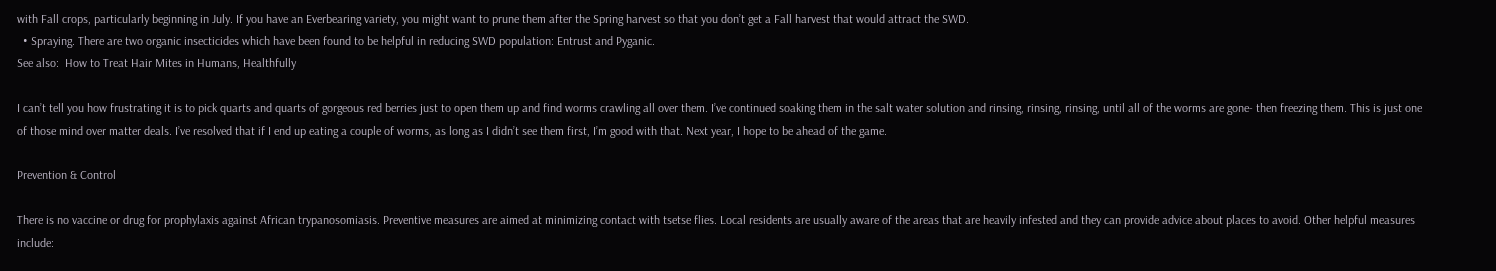with Fall crops, particularly beginning in July. If you have an Everbearing variety, you might want to prune them after the Spring harvest so that you don’t get a Fall harvest that would attract the SWD.
  • Spraying. There are two organic insecticides which have been found to be helpful in reducing SWD population: Entrust and Pyganic.
See also:  How to Treat Hair Mites in Humans, Healthfully

I can’t tell you how frustrating it is to pick quarts and quarts of gorgeous red berries just to open them up and find worms crawling all over them. I’ve continued soaking them in the salt water solution and rinsing, rinsing, rinsing, until all of the worms are gone- then freezing them. This is just one of those mind over matter deals. I’ve resolved that if I end up eating a couple of worms, as long as I didn’t see them first, I’m good with that. Next year, I hope to be ahead of the game.

Prevention & Control

There is no vaccine or drug for prophylaxis against African trypanosomiasis. Preventive measures are aimed at minimizing contact with tsetse flies. Local residents are usually aware of the areas that are heavily infested and they can provide advice about places to avoid. Other helpful measures include: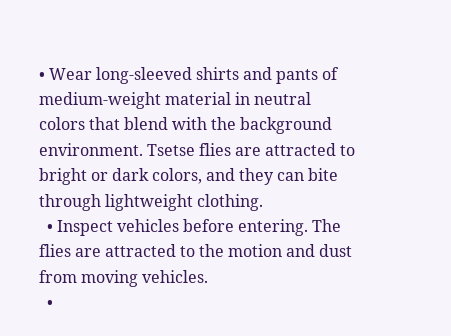• Wear long-sleeved shirts and pants of medium-weight material in neutral colors that blend with the background environment. Tsetse flies are attracted to bright or dark colors, and they can bite through lightweight clothing.
  • Inspect vehicles before entering. The flies are attracted to the motion and dust from moving vehicles.
  •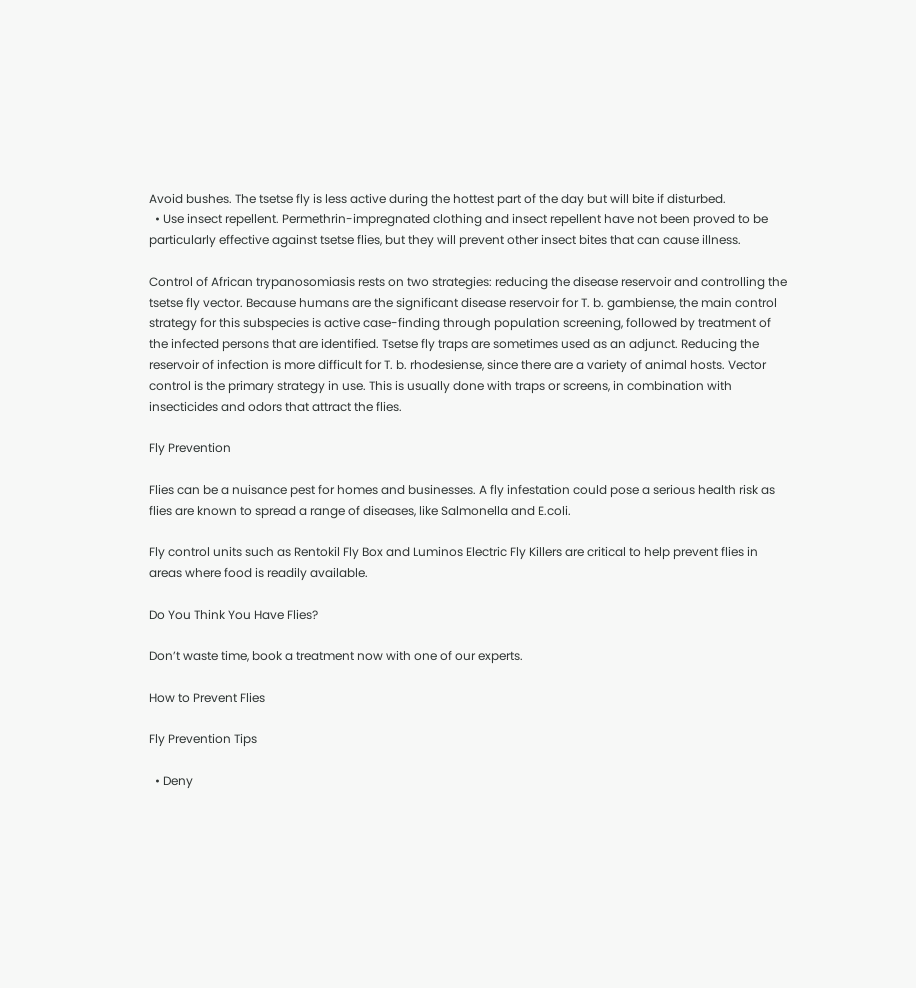Avoid bushes. The tsetse fly is less active during the hottest part of the day but will bite if disturbed.
  • Use insect repellent. Permethrin-impregnated clothing and insect repellent have not been proved to be particularly effective against tsetse flies, but they will prevent other insect bites that can cause illness.

Control of African trypanosomiasis rests on two strategies: reducing the disease reservoir and controlling the tsetse fly vector. Because humans are the significant disease reservoir for T. b. gambiense, the main control strategy for this subspecies is active case-finding through population screening, followed by treatment of the infected persons that are identified. Tsetse fly traps are sometimes used as an adjunct. Reducing the reservoir of infection is more difficult for T. b. rhodesiense, since there are a variety of animal hosts. Vector control is the primary strategy in use. This is usually done with traps or screens, in combination with insecticides and odors that attract the flies.

Fly Prevention

Flies can be a nuisance pest for homes and businesses. A fly infestation could pose a serious health risk as flies are known to spread a range of diseases, like Salmonella and E.coli.

Fly control units such as Rentokil Fly Box and Luminos Electric Fly Killers are critical to help prevent flies in areas where food is readily available.

Do You Think You Have Flies?

Don’t waste time, book a treatment now with one of our experts.

How to Prevent Flies

Fly Prevention Tips

  • Deny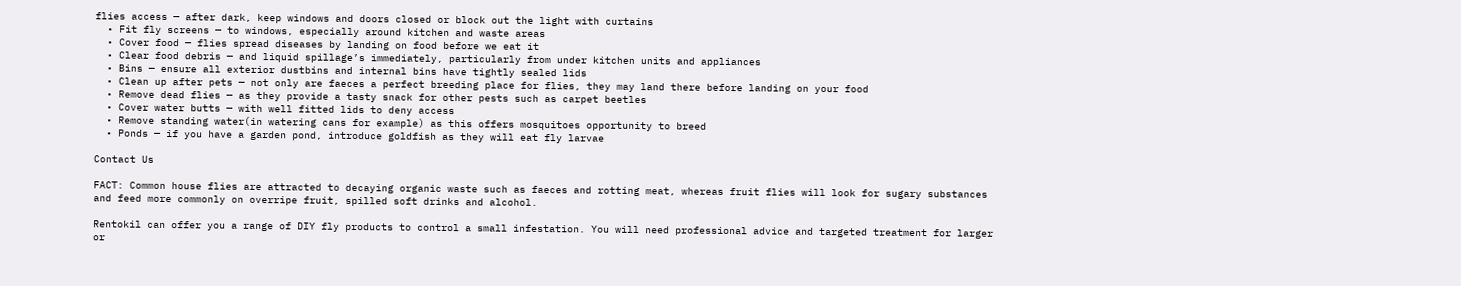flies access — after dark, keep windows and doors closed or block out the light with curtains
  • Fit fly screens — to windows, especially around kitchen and waste areas
  • Cover food — flies spread diseases by landing on food before we eat it
  • Clear food debris — and liquid spillage’s immediately, particularly from under kitchen units and appliances
  • Bins — ensure all exterior dustbins and internal bins have tightly sealed lids
  • Clean up after pets — not only are faeces a perfect breeding place for flies, they may land there before landing on your food
  • Remove dead flies — as they provide a tasty snack for other pests such as carpet beetles
  • Cover water butts — with well fitted lids to deny access
  • Remove standing water(in watering cans for example) as this offers mosquitoes opportunity to breed
  • Ponds — if you have a garden pond, introduce goldfish as they will eat fly larvae

Contact Us

FACT: Common house flies are attracted to decaying organic waste such as faeces and rotting meat, whereas fruit flies will look for sugary substances and feed more commonly on overripe fruit, spilled soft drinks and alcohol.

Rentokil can offer you a range of DIY fly products to control a small infestation. You will need professional advice and targeted treatment for larger or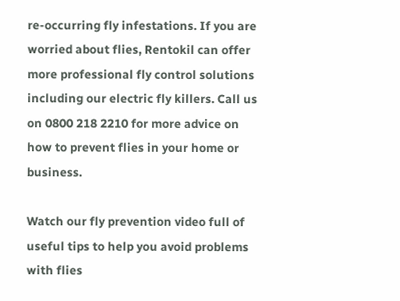re-occurring fly infestations. If you are worried about flies, Rentokil can offer more professional fly control solutions including our electric fly killers. Call us on 0800 218 2210 for more advice on how to prevent flies in your home or business.

Watch our fly prevention video full of useful tips to help you avoid problems with flies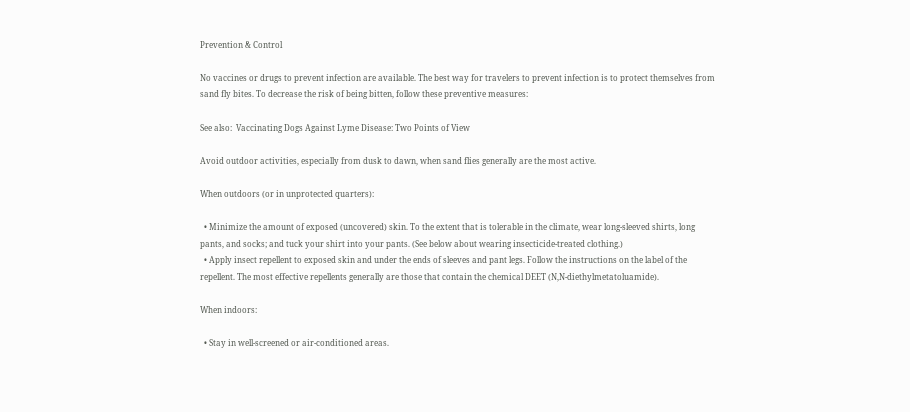Prevention & Control

No vaccines or drugs to prevent infection are available. The best way for travelers to prevent infection is to protect themselves from sand fly bites. To decrease the risk of being bitten, follow these preventive measures:

See also:  Vaccinating Dogs Against Lyme Disease: Two Points of View

Avoid outdoor activities, especially from dusk to dawn, when sand flies generally are the most active.

When outdoors (or in unprotected quarters):

  • Minimize the amount of exposed (uncovered) skin. To the extent that is tolerable in the climate, wear long-sleeved shirts, long pants, and socks; and tuck your shirt into your pants. (See below about wearing insecticide-treated clothing.)
  • Apply insect repellent to exposed skin and under the ends of sleeves and pant legs. Follow the instructions on the label of the repellent. The most effective repellents generally are those that contain the chemical DEET (N,N-diethylmetatoluamide).

When indoors:

  • Stay in well-screened or air-conditioned areas.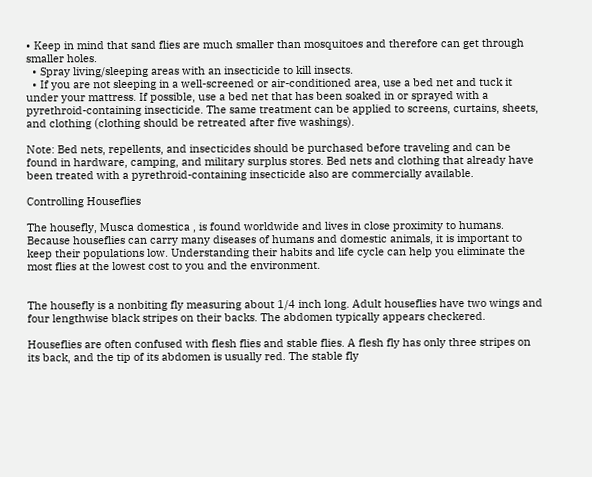• Keep in mind that sand flies are much smaller than mosquitoes and therefore can get through smaller holes.
  • Spray living/sleeping areas with an insecticide to kill insects.
  • If you are not sleeping in a well-screened or air-conditioned area, use a bed net and tuck it under your mattress. If possible, use a bed net that has been soaked in or sprayed with a pyrethroid-containing insecticide. The same treatment can be applied to screens, curtains, sheets, and clothing (clothing should be retreated after five washings).

Note: Bed nets, repellents, and insecticides should be purchased before traveling and can be found in hardware, camping, and military surplus stores. Bed nets and clothing that already have been treated with a pyrethroid-containing insecticide also are commercially available.

Controlling Houseflies

The housefly, Musca domestica , is found worldwide and lives in close proximity to humans. Because houseflies can carry many diseases of humans and domestic animals, it is important to keep their populations low. Understanding their habits and life cycle can help you eliminate the most flies at the lowest cost to you and the environment.


The housefly is a nonbiting fly measuring about 1/4 inch long. Adult houseflies have two wings and four lengthwise black stripes on their backs. The abdomen typically appears checkered.

Houseflies are often confused with flesh flies and stable flies. A flesh fly has only three stripes on its back, and the tip of its abdomen is usually red. The stable fly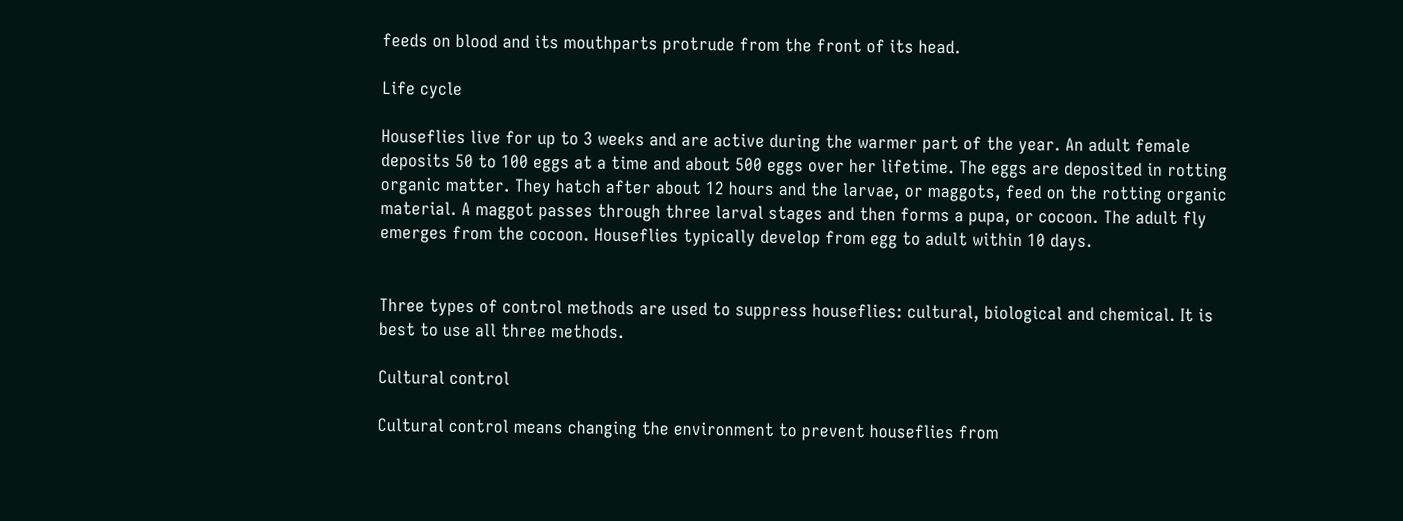feeds on blood and its mouthparts protrude from the front of its head.

Life cycle

Houseflies live for up to 3 weeks and are active during the warmer part of the year. An adult female deposits 50 to 100 eggs at a time and about 500 eggs over her lifetime. The eggs are deposited in rotting organic matter. They hatch after about 12 hours and the larvae, or maggots, feed on the rotting organic material. A maggot passes through three larval stages and then forms a pupa, or cocoon. The adult fly emerges from the cocoon. Houseflies typically develop from egg to adult within 10 days.


Three types of control methods are used to suppress houseflies: cultural, biological and chemical. It is best to use all three methods.

Cultural control

Cultural control means changing the environment to prevent houseflies from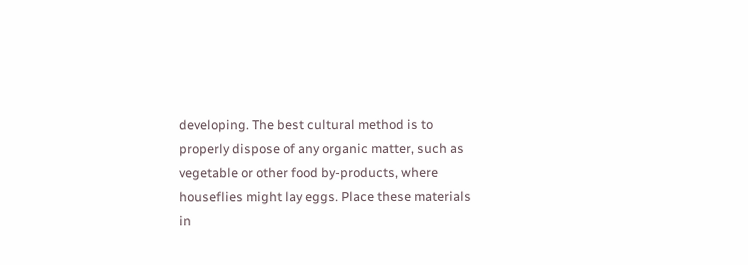developing. The best cultural method is to properly dispose of any organic matter, such as vegetable or other food by-products, where houseflies might lay eggs. Place these materials in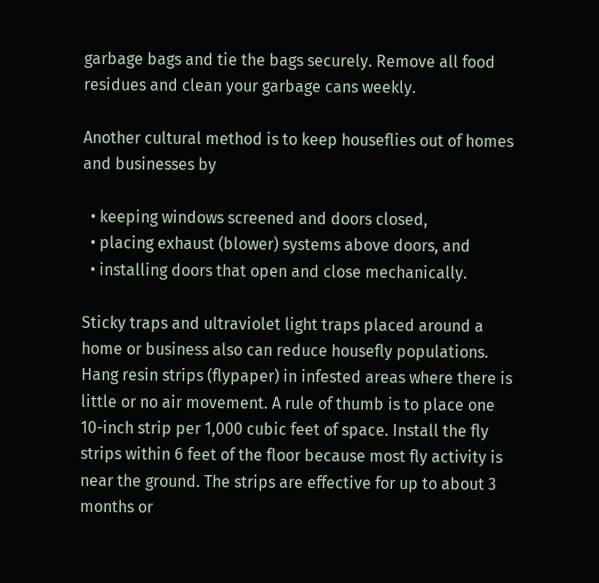garbage bags and tie the bags securely. Remove all food residues and clean your garbage cans weekly.

Another cultural method is to keep houseflies out of homes and businesses by

  • keeping windows screened and doors closed,
  • placing exhaust (blower) systems above doors, and
  • installing doors that open and close mechanically.

Sticky traps and ultraviolet light traps placed around a home or business also can reduce housefly populations. Hang resin strips (flypaper) in infested areas where there is little or no air movement. A rule of thumb is to place one 10-inch strip per 1,000 cubic feet of space. Install the fly strips within 6 feet of the floor because most fly activity is near the ground. The strips are effective for up to about 3 months or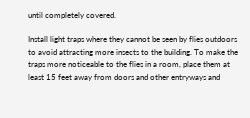until completely covered.

Install light traps where they cannot be seen by flies outdoors to avoid attracting more insects to the building. To make the traps more noticeable to the flies in a room, place them at least 15 feet away from doors and other entryways and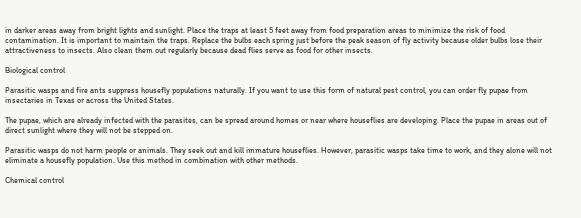in darker areas away from bright lights and sunlight. Place the traps at least 5 feet away from food preparation areas to minimize the risk of food contamination. It is important to maintain the traps. Replace the bulbs each spring just before the peak season of fly activity because older bulbs lose their attractiveness to insects. Also clean them out regularly because dead flies serve as food for other insects.

Biological control

Parasitic wasps and fire ants suppress housefly populations naturally. If you want to use this form of natural pest control, you can order fly pupae from insectaries in Texas or across the United States.

The pupae, which are already infected with the parasites, can be spread around homes or near where houseflies are developing. Place the pupae in areas out of direct sunlight where they will not be stepped on.

Parasitic wasps do not harm people or animals. They seek out and kill immature houseflies. However, parasitic wasps take time to work, and they alone will not eliminate a housefly population. Use this method in combination with other methods.

Chemical control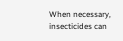When necessary, insecticides can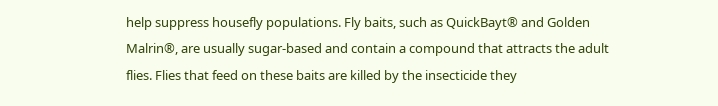help suppress housefly populations. Fly baits, such as QuickBayt® and Golden Malrin®, are usually sugar-based and contain a compound that attracts the adult flies. Flies that feed on these baits are killed by the insecticide they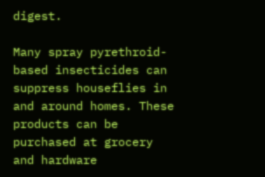digest.

Many spray pyrethroid-based insecticides can suppress houseflies in and around homes. These products can be purchased at grocery and hardware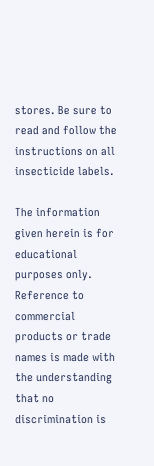stores. Be sure to read and follow the instructions on all insecticide labels.

The information given herein is for educational purposes only. Reference to commercial products or trade names is made with the understanding that no discrimination is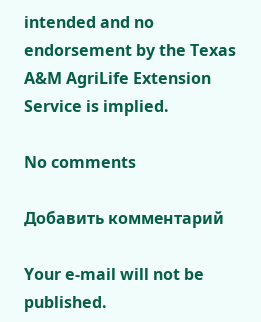intended and no endorsement by the Texas A&M AgriLife Extension Service is implied.

No comments

Добавить комментарий

Your e-mail will not be published.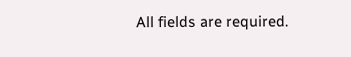All fields are required.